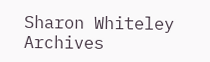Sharon Whiteley Archives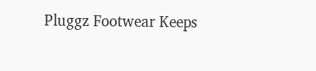Pluggz Footwear Keeps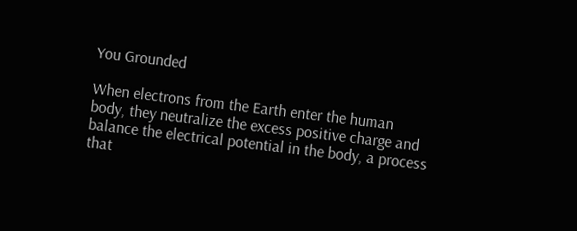You Grounded

When electrons from the Earth enter the human body, they neutralize the excess positive charge and balance the electrical potential in the body, a process that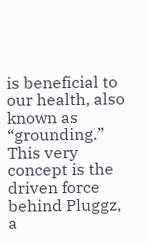is beneficial to our health, also known as “grounding.” This very concept is the driven force behind Pluggz, a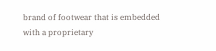brand of footwear that is embedded with a proprietary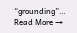“grounding”… Read More →